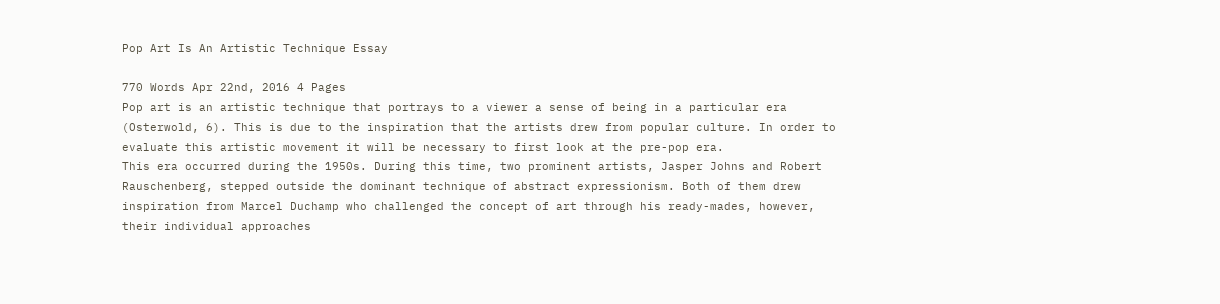Pop Art Is An Artistic Technique Essay

770 Words Apr 22nd, 2016 4 Pages
Pop art is an artistic technique that portrays to a viewer a sense of being in a particular era (Osterwold, 6). This is due to the inspiration that the artists drew from popular culture. In order to evaluate this artistic movement it will be necessary to first look at the pre-pop era.
This era occurred during the 1950s. During this time, two prominent artists, Jasper Johns and Robert Rauschenberg, stepped outside the dominant technique of abstract expressionism. Both of them drew inspiration from Marcel Duchamp who challenged the concept of art through his ready-mades, however, their individual approaches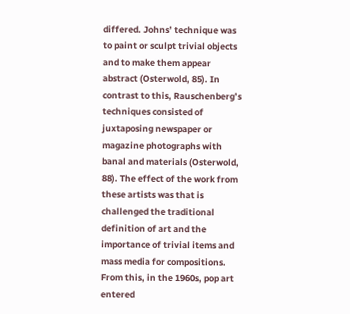differed. Johns’ technique was to paint or sculpt trivial objects and to make them appear abstract (Osterwold, 85). In contrast to this, Rauschenberg’s techniques consisted of juxtaposing newspaper or magazine photographs with banal and materials (Osterwold, 88). The effect of the work from these artists was that is challenged the traditional definition of art and the importance of trivial items and mass media for compositions.
From this, in the 1960s, pop art entered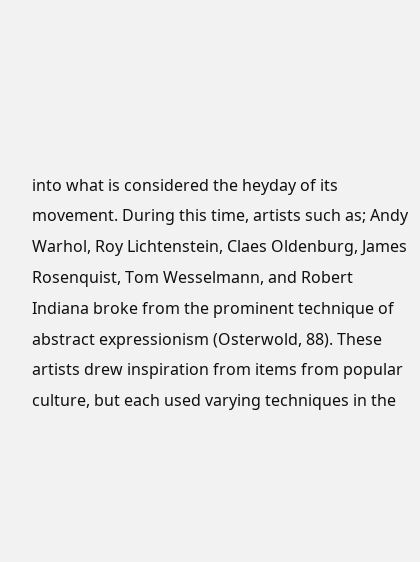into what is considered the heyday of its movement. During this time, artists such as; Andy Warhol, Roy Lichtenstein, Claes Oldenburg, James Rosenquist, Tom Wesselmann, and Robert Indiana broke from the prominent technique of abstract expressionism (Osterwold, 88). These artists drew inspiration from items from popular culture, but each used varying techniques in the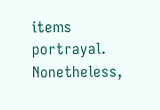items portrayal. Nonetheless,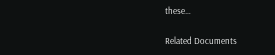these…

Related Documents